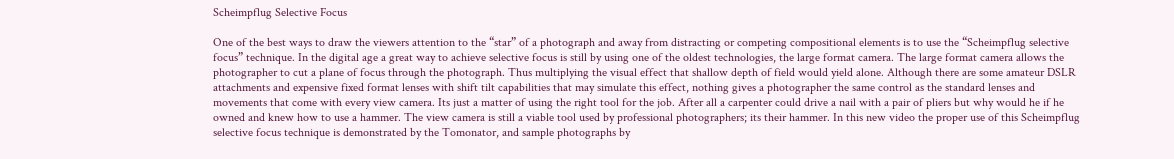Scheimpflug Selective Focus

One of the best ways to draw the viewers attention to the “star” of a photograph and away from distracting or competing compositional elements is to use the “Scheimpflug selective focus” technique. In the digital age a great way to achieve selective focus is still by using one of the oldest technologies, the large format camera. The large format camera allows the photographer to cut a plane of focus through the photograph. Thus multiplying the visual effect that shallow depth of field would yield alone. Although there are some amateur DSLR attachments and expensive fixed format lenses with shift tilt capabilities that may simulate this effect, nothing gives a photographer the same control as the standard lenses and movements that come with every view camera. Its just a matter of using the right tool for the job. After all a carpenter could drive a nail with a pair of pliers but why would he if he owned and knew how to use a hammer. The view camera is still a viable tool used by professional photographers; its their hammer. In this new video the proper use of this Scheimpflug selective focus technique is demonstrated by the Tomonator, and sample photographs by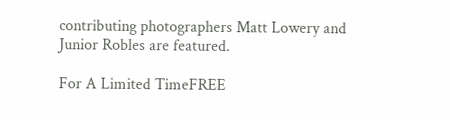contributing photographers Matt Lowery and Junior Robles are featured.

For A Limited TimeFREE